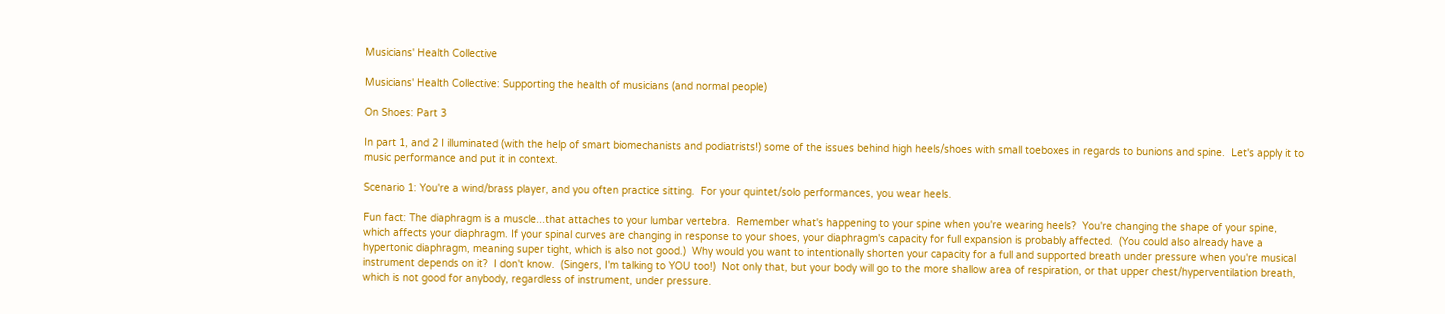Musicians' Health Collective

Musicians' Health Collective: Supporting the health of musicians (and normal people)

On Shoes: Part 3

In part 1, and 2 I illuminated (with the help of smart biomechanists and podiatrists!) some of the issues behind high heels/shoes with small toeboxes in regards to bunions and spine.  Let's apply it to music performance and put it in context.

Scenario 1: You're a wind/brass player, and you often practice sitting.  For your quintet/solo performances, you wear heels.

Fun fact: The diaphragm is a muscle...that attaches to your lumbar vertebra.  Remember what's happening to your spine when you're wearing heels?  You're changing the shape of your spine, which affects your diaphragm. If your spinal curves are changing in response to your shoes, your diaphragm's capacity for full expansion is probably affected.  (You could also already have a hypertonic diaphragm, meaning super tight, which is also not good.)  Why would you want to intentionally shorten your capacity for a full and supported breath under pressure when you're musical instrument depends on it?  I don't know.  (Singers, I'm talking to YOU too!)  Not only that, but your body will go to the more shallow area of respiration, or that upper chest/hyperventilation breath, which is not good for anybody, regardless of instrument, under pressure.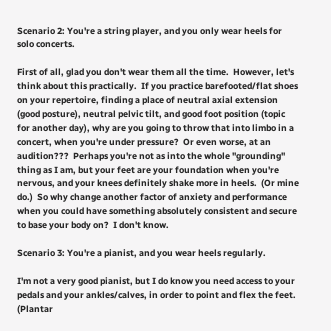Scenario 2: You're a string player, and you only wear heels for solo concerts.

First of all, glad you don't wear them all the time.  However, let's think about this practically.  If you practice barefooted/flat shoes on your repertoire, finding a place of neutral axial extension (good posture), neutral pelvic tilt, and good foot position (topic for another day), why are you going to throw that into limbo in a concert, when you're under pressure?  Or even worse, at an audition???  Perhaps you're not as into the whole "grounding" thing as I am, but your feet are your foundation when you're nervous, and your knees definitely shake more in heels.  (Or mine do.)  So why change another factor of anxiety and performance when you could have something absolutely consistent and secure to base your body on?  I don't know.

Scenario 3: You're a pianist, and you wear heels regularly.

I'm not a very good pianist, but I do know you need access to your pedals and your ankles/calves, in order to point and flex the feet.  (Plantar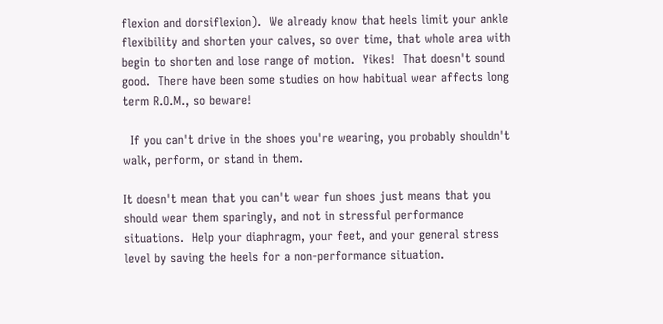flexion and dorsiflexion).  We already know that heels limit your ankle flexibility and shorten your calves, so over time, that whole area with begin to shorten and lose range of motion.  Yikes!  That doesn't sound good.  There have been some studies on how habitual wear affects long term R.O.M., so beware!

  If you can't drive in the shoes you're wearing, you probably shouldn't walk, perform, or stand in them.

It doesn't mean that you can't wear fun shoes just means that you should wear them sparingly, and not in stressful performance situations.  Help your diaphragm, your feet, and your general stress level by saving the heels for a non-performance situation.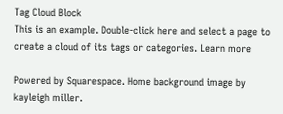Tag Cloud Block
This is an example. Double-click here and select a page to create a cloud of its tags or categories. Learn more

Powered by Squarespace. Home background image by kayleigh miller.